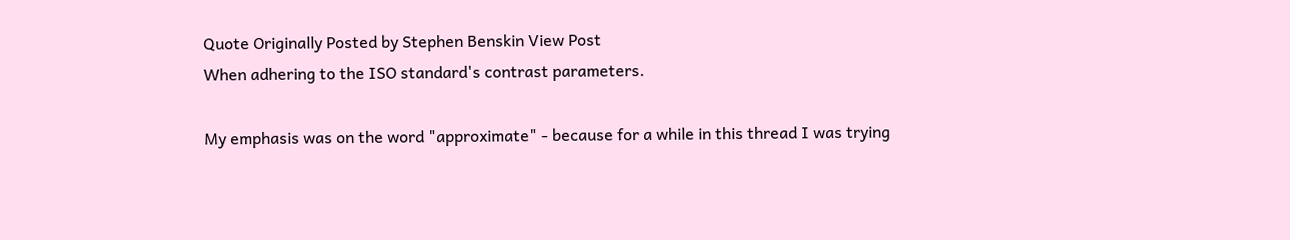Quote Originally Posted by Stephen Benskin View Post
When adhering to the ISO standard's contrast parameters.

My emphasis was on the word "approximate" - because for a while in this thread I was trying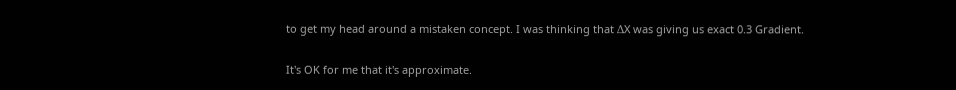to get my head around a mistaken concept. I was thinking that ΔX was giving us exact 0.3 Gradient.

It's OK for me that it's approximate.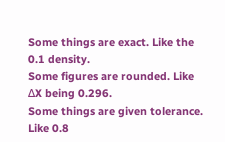Some things are exact. Like the 0.1 density.
Some figures are rounded. Like ΔX being 0.296.
Some things are given tolerance. Like 0.8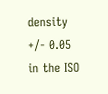density +/- 0.05 in the ISO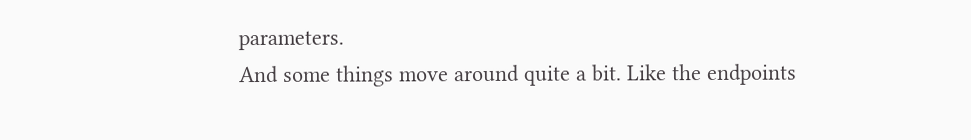parameters.
And some things move around quite a bit. Like the endpoints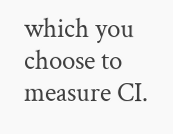which you choose to measure CI.